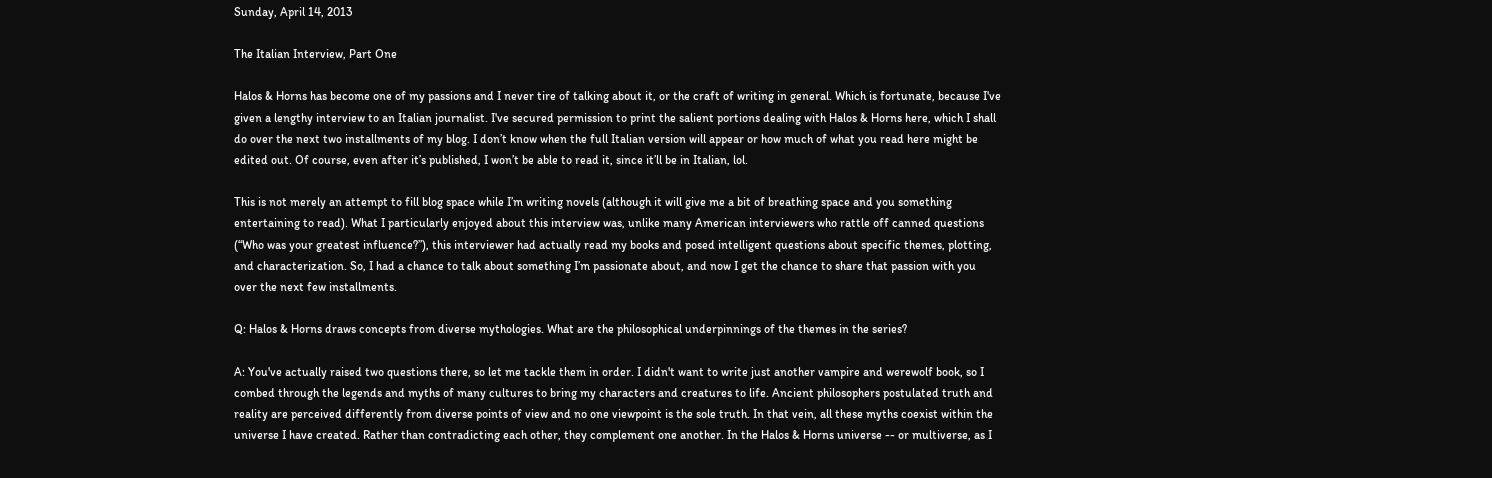Sunday, April 14, 2013

The Italian Interview, Part One

Halos & Horns has become one of my passions and I never tire of talking about it, or the craft of writing in general. Which is fortunate, because I've given a lengthy interview to an Italian journalist. I've secured permission to print the salient portions dealing with Halos & Horns here, which I shall do over the next two installments of my blog. I don’t know when the full Italian version will appear or how much of what you read here might be edited out. Of course, even after it’s published, I won’t be able to read it, since it’ll be in Italian, lol.

This is not merely an attempt to fill blog space while I’m writing novels (although it will give me a bit of breathing space and you something entertaining to read). What I particularly enjoyed about this interview was, unlike many American interviewers who rattle off canned questions (“Who was your greatest influence?”), this interviewer had actually read my books and posed intelligent questions about specific themes, plotting, and characterization. So, I had a chance to talk about something I’m passionate about, and now I get the chance to share that passion with you over the next few installments.

Q: Halos & Horns draws concepts from diverse mythologies. What are the philosophical underpinnings of the themes in the series?

A: You've actually raised two questions there, so let me tackle them in order. I didn't want to write just another vampire and werewolf book, so I combed through the legends and myths of many cultures to bring my characters and creatures to life. Ancient philosophers postulated truth and reality are perceived differently from diverse points of view and no one viewpoint is the sole truth. In that vein, all these myths coexist within the universe I have created. Rather than contradicting each other, they complement one another. In the Halos & Horns universe -- or multiverse, as I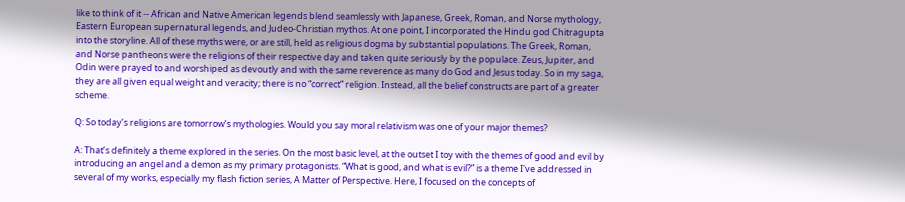like to think of it -- African and Native American legends blend seamlessly with Japanese, Greek, Roman, and Norse mythology, Eastern European supernatural legends, and Judeo-Christian mythos. At one point, I incorporated the Hindu god Chitragupta into the storyline. All of these myths were, or are still, held as religious dogma by substantial populations. The Greek, Roman, and Norse pantheons were the religions of their respective day and taken quite seriously by the populace. Zeus, Jupiter, and Odin were prayed to and worshiped as devoutly and with the same reverence as many do God and Jesus today. So in my saga, they are all given equal weight and veracity; there is no “correct” religion. Instead, all the belief constructs are part of a greater scheme.

Q: So today’s religions are tomorrow’s mythologies. Would you say moral relativism was one of your major themes?

A: That’s definitely a theme explored in the series. On the most basic level, at the outset I toy with the themes of good and evil by introducing an angel and a demon as my primary protagonists. “What is good, and what is evil?” is a theme I've addressed in several of my works, especially my flash fiction series, A Matter of Perspective. Here, I focused on the concepts of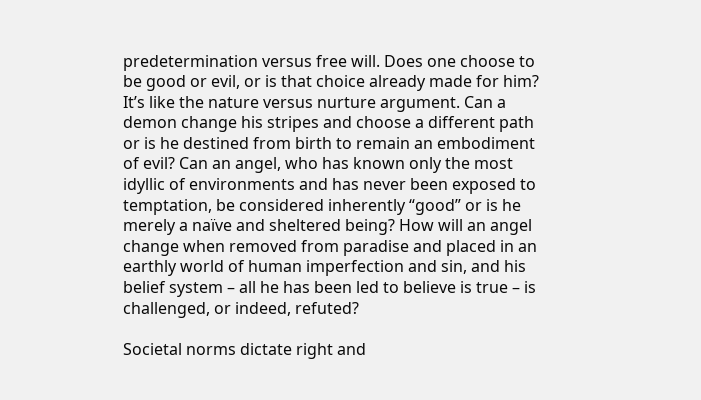predetermination versus free will. Does one choose to be good or evil, or is that choice already made for him? It’s like the nature versus nurture argument. Can a demon change his stripes and choose a different path or is he destined from birth to remain an embodiment of evil? Can an angel, who has known only the most idyllic of environments and has never been exposed to temptation, be considered inherently “good” or is he merely a naïve and sheltered being? How will an angel change when removed from paradise and placed in an earthly world of human imperfection and sin, and his belief system – all he has been led to believe is true – is challenged, or indeed, refuted?

Societal norms dictate right and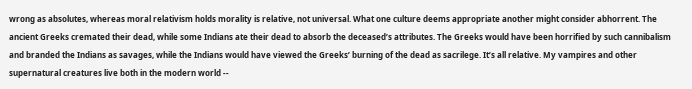wrong as absolutes, whereas moral relativism holds morality is relative, not universal. What one culture deems appropriate another might consider abhorrent. The ancient Greeks cremated their dead, while some Indians ate their dead to absorb the deceased’s attributes. The Greeks would have been horrified by such cannibalism and branded the Indians as savages, while the Indians would have viewed the Greeks’ burning of the dead as sacrilege. It’s all relative. My vampires and other supernatural creatures live both in the modern world --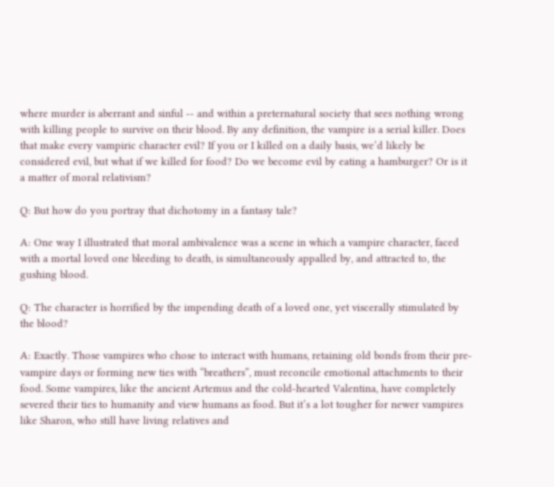where murder is aberrant and sinful -- and within a preternatural society that sees nothing wrong with killing people to survive on their blood. By any definition, the vampire is a serial killer. Does that make every vampiric character evil? If you or I killed on a daily basis, we’d likely be considered evil, but what if we killed for food? Do we become evil by eating a hamburger? Or is it a matter of moral relativism?

Q: But how do you portray that dichotomy in a fantasy tale?

A: One way I illustrated that moral ambivalence was a scene in which a vampire character, faced with a mortal loved one bleeding to death, is simultaneously appalled by, and attracted to, the gushing blood.

Q: The character is horrified by the impending death of a loved one, yet viscerally stimulated by the blood?

A: Exactly. Those vampires who chose to interact with humans, retaining old bonds from their pre-vampire days or forming new ties with “breathers”, must reconcile emotional attachments to their food. Some vampires, like the ancient Artemus and the cold-hearted Valentina, have completely severed their ties to humanity and view humans as food. But it’s a lot tougher for newer vampires like Sharon, who still have living relatives and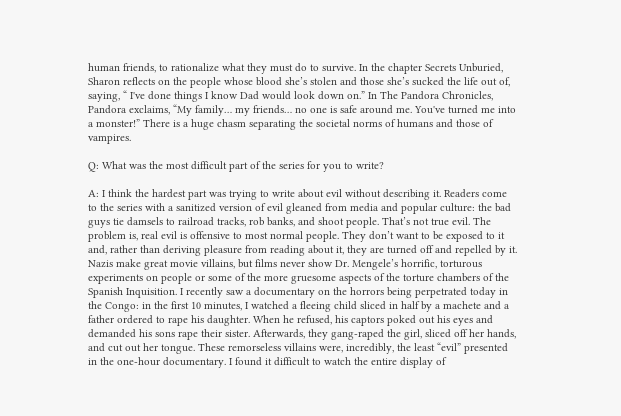human friends, to rationalize what they must do to survive. In the chapter Secrets Unburied, Sharon reflects on the people whose blood she’s stolen and those she’s sucked the life out of, saying, “ I've done things I know Dad would look down on.” In The Pandora Chronicles, Pandora exclaims, “My family… my friends… no one is safe around me. You've turned me into a monster!” There is a huge chasm separating the societal norms of humans and those of vampires.

Q: What was the most difficult part of the series for you to write?

A: I think the hardest part was trying to write about evil without describing it. Readers come to the series with a sanitized version of evil gleaned from media and popular culture: the bad guys tie damsels to railroad tracks, rob banks, and shoot people. That’s not true evil. The problem is, real evil is offensive to most normal people. They don’t want to be exposed to it and, rather than deriving pleasure from reading about it, they are turned off and repelled by it. Nazis make great movie villains, but films never show Dr. Mengele’s horrific, torturous experiments on people or some of the more gruesome aspects of the torture chambers of the Spanish Inquisition. I recently saw a documentary on the horrors being perpetrated today in the Congo: in the first 10 minutes, I watched a fleeing child sliced in half by a machete and a father ordered to rape his daughter. When he refused, his captors poked out his eyes and demanded his sons rape their sister. Afterwards, they gang-raped the girl, sliced off her hands, and cut out her tongue. These remorseless villains were, incredibly, the least “evil” presented in the one-hour documentary. I found it difficult to watch the entire display of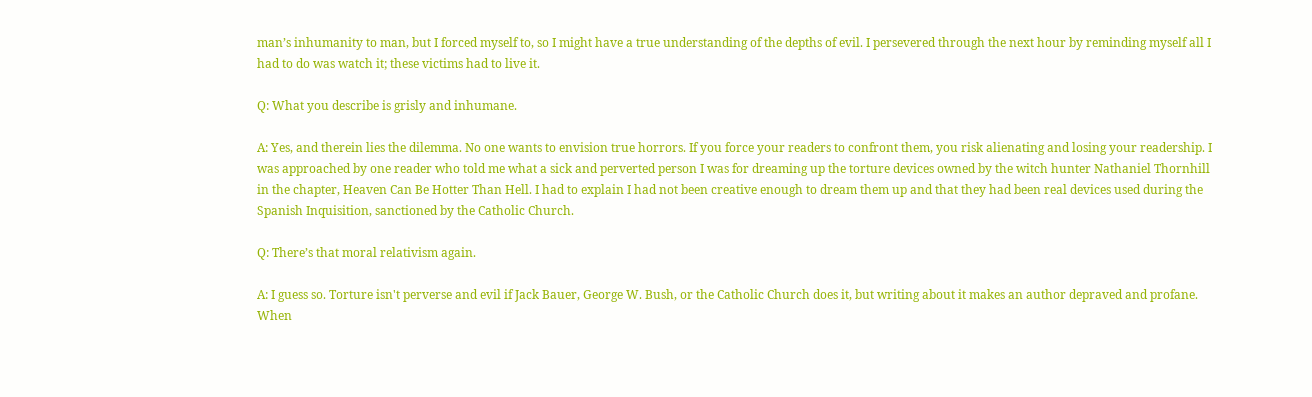man’s inhumanity to man, but I forced myself to, so I might have a true understanding of the depths of evil. I persevered through the next hour by reminding myself all I had to do was watch it; these victims had to live it.

Q: What you describe is grisly and inhumane.

A: Yes, and therein lies the dilemma. No one wants to envision true horrors. If you force your readers to confront them, you risk alienating and losing your readership. I was approached by one reader who told me what a sick and perverted person I was for dreaming up the torture devices owned by the witch hunter Nathaniel Thornhill in the chapter, Heaven Can Be Hotter Than Hell. I had to explain I had not been creative enough to dream them up and that they had been real devices used during the Spanish Inquisition, sanctioned by the Catholic Church.

Q: There’s that moral relativism again.

A: I guess so. Torture isn't perverse and evil if Jack Bauer, George W. Bush, or the Catholic Church does it, but writing about it makes an author depraved and profane. When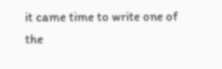it came time to write one of the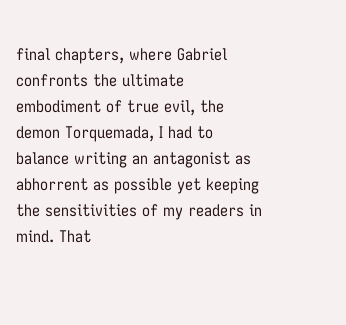final chapters, where Gabriel confronts the ultimate embodiment of true evil, the demon Torquemada, I had to balance writing an antagonist as abhorrent as possible yet keeping the sensitivities of my readers in mind. That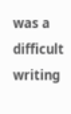was a difficult writing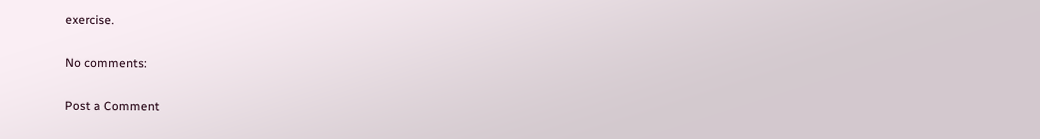exercise.

No comments:

Post a Comment